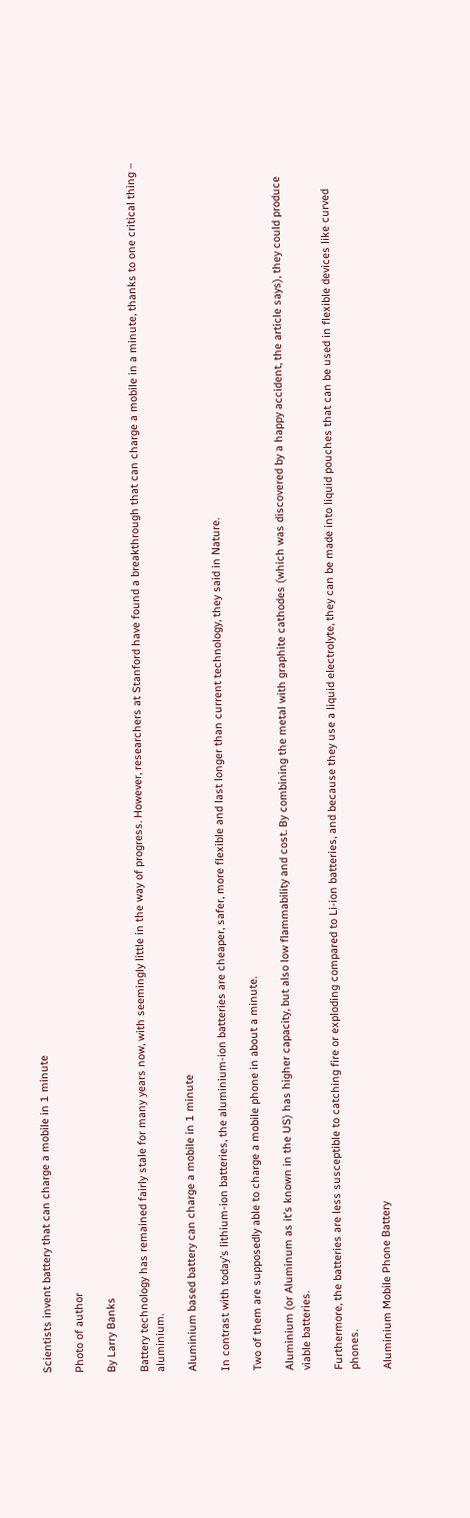Scientists invent battery that can charge a mobile in 1 minute

Photo of author

By Larry Banks

Battery technology has remained fairly stale for many years now, with seemingly little in the way of progress. However, researchers at Stanford have found a breakthrough that can charge a mobile in a minute, thanks to one critical thing – aluminium.

Aluminium based battery can charge a mobile in 1 minute

In contrast with today’s lithium-ion batteries, the aluminium-ion batteries are cheaper, safer, more flexible and last longer than current technology, they said in Nature.

Two of them are supposedly able to charge a mobile phone in about a minute.

Aluminium (or Aluminum as it’s known in the US) has higher capacity, but also low flammability and cost. By combining the metal with graphite cathodes (which was discovered by a happy accident, the article says), they could produce viable batteries.

Furthermore, the batteries are less susceptible to catching fire or exploding compared to Li-ion batteries, and because they use a liquid electrolyte, they can be made into liquid pouches that can be used in flexible devices like curved phones.

Aluminium Mobile Phone Battery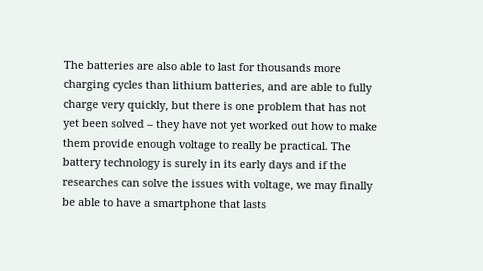The batteries are also able to last for thousands more charging cycles than lithium batteries, and are able to fully charge very quickly, but there is one problem that has not yet been solved – they have not yet worked out how to make them provide enough voltage to really be practical. The battery technology is surely in its early days and if the researches can solve the issues with voltage, we may finally be able to have a smartphone that lasts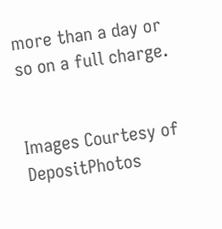more than a day or so on a full charge.


Images Courtesy of DepositPhotos